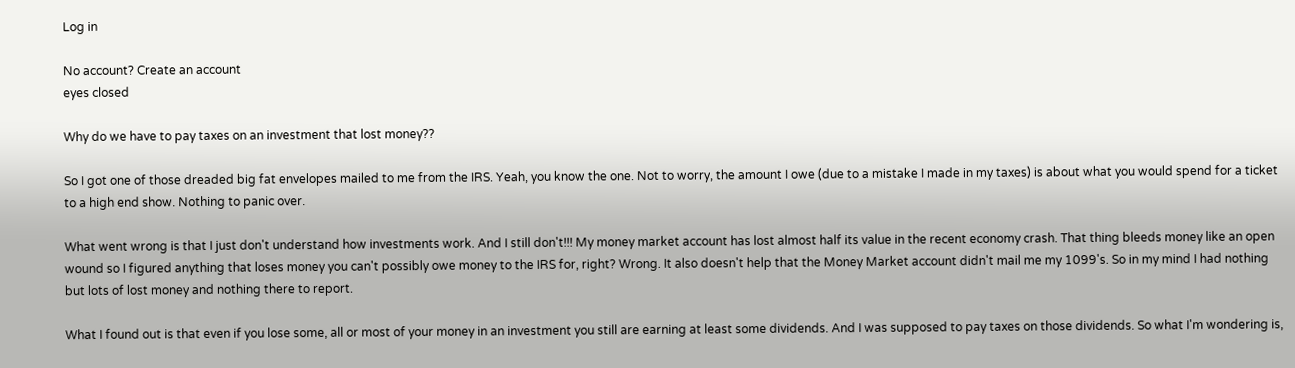Log in

No account? Create an account
eyes closed

Why do we have to pay taxes on an investment that lost money??

So I got one of those dreaded big fat envelopes mailed to me from the IRS. Yeah, you know the one. Not to worry, the amount I owe (due to a mistake I made in my taxes) is about what you would spend for a ticket to a high end show. Nothing to panic over.

What went wrong is that I just don't understand how investments work. And I still don't!!! My money market account has lost almost half its value in the recent economy crash. That thing bleeds money like an open wound so I figured anything that loses money you can't possibly owe money to the IRS for, right? Wrong. It also doesn't help that the Money Market account didn't mail me my 1099's. So in my mind I had nothing but lots of lost money and nothing there to report.

What I found out is that even if you lose some, all or most of your money in an investment you still are earning at least some dividends. And I was supposed to pay taxes on those dividends. So what I'm wondering is,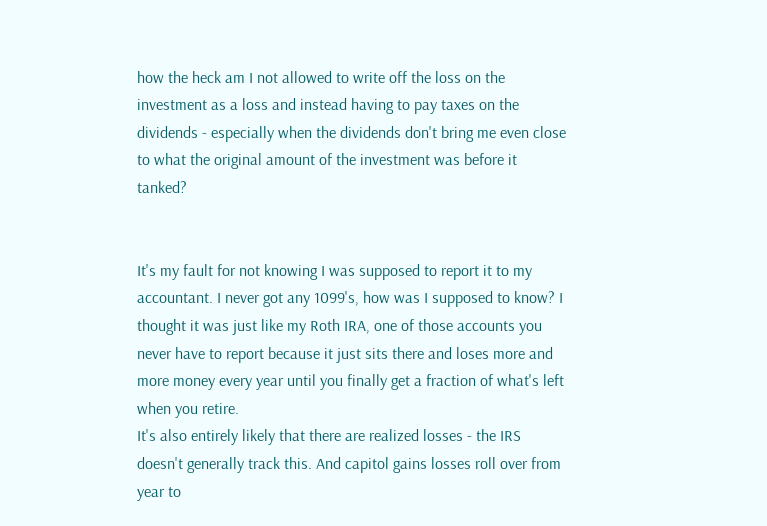how the heck am I not allowed to write off the loss on the investment as a loss and instead having to pay taxes on the dividends - especially when the dividends don't bring me even close to what the original amount of the investment was before it tanked?


It's my fault for not knowing I was supposed to report it to my accountant. I never got any 1099's, how was I supposed to know? I thought it was just like my Roth IRA, one of those accounts you never have to report because it just sits there and loses more and more money every year until you finally get a fraction of what's left when you retire.
It's also entirely likely that there are realized losses - the IRS doesn't generally track this. And capitol gains losses roll over from year to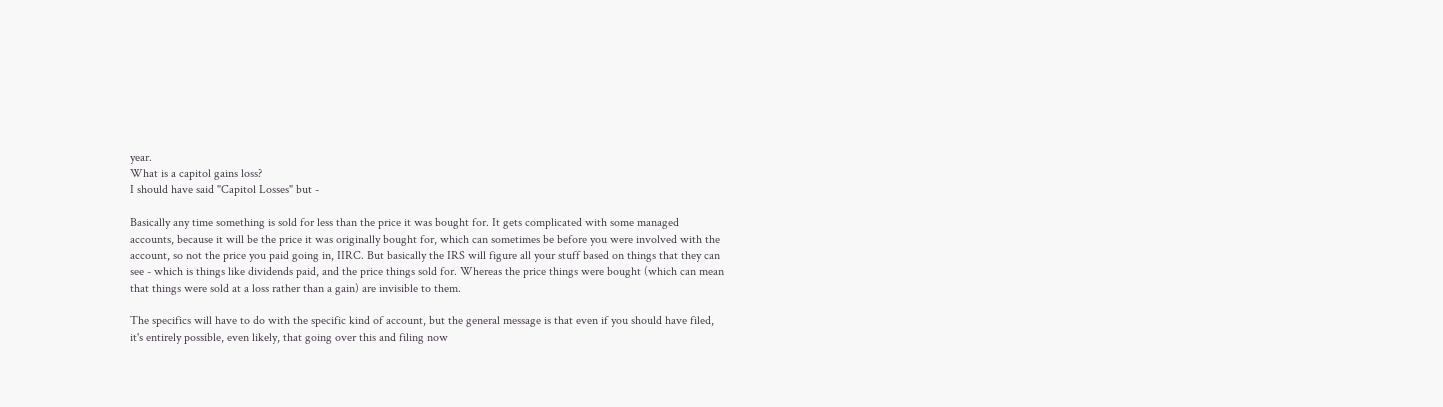year.
What is a capitol gains loss?
I should have said "Capitol Losses" but -

Basically any time something is sold for less than the price it was bought for. It gets complicated with some managed accounts, because it will be the price it was originally bought for, which can sometimes be before you were involved with the account, so not the price you paid going in, IIRC. But basically the IRS will figure all your stuff based on things that they can see - which is things like dividends paid, and the price things sold for. Whereas the price things were bought (which can mean that things were sold at a loss rather than a gain) are invisible to them.

The specifics will have to do with the specific kind of account, but the general message is that even if you should have filed, it's entirely possible, even likely, that going over this and filing now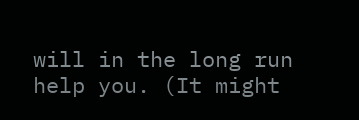will in the long run help you. (It might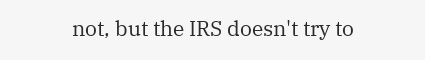not, but the IRS doesn't try to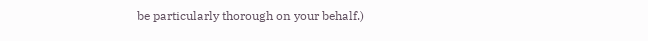be particularly thorough on your behalf.)